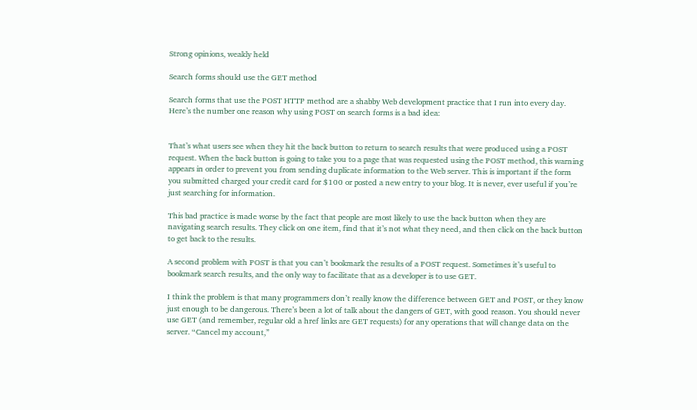Strong opinions, weakly held

Search forms should use the GET method

Search forms that use the POST HTTP method are a shabby Web development practice that I run into every day. Here’s the number one reason why using POST on search forms is a bad idea:


That’s what users see when they hit the back button to return to search results that were produced using a POST request. When the back button is going to take you to a page that was requested using the POST method, this warning appears in order to prevent you from sending duplicate information to the Web server. This is important if the form you submitted charged your credit card for $100 or posted a new entry to your blog. It is never, ever useful if you’re just searching for information.

This bad practice is made worse by the fact that people are most likely to use the back button when they are navigating search results. They click on one item, find that it’s not what they need, and then click on the back button to get back to the results.

A second problem with POST is that you can’t bookmark the results of a POST request. Sometimes it’s useful to bookmark search results, and the only way to facilitate that as a developer is to use GET.

I think the problem is that many programmers don’t really know the difference between GET and POST, or they know just enough to be dangerous. There’s been a lot of talk about the dangers of GET, with good reason. You should never use GET (and remember, regular old a href links are GET requests) for any operations that will change data on the server. “Cancel my account,”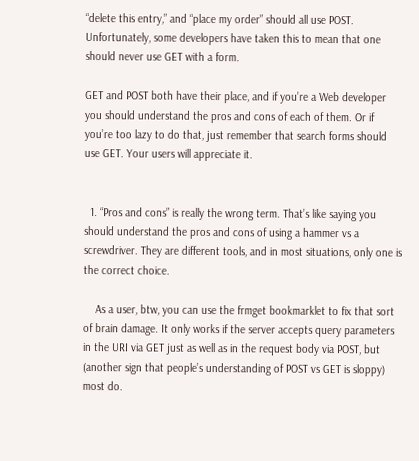“delete this entry,” and “place my order” should all use POST. Unfortunately, some developers have taken this to mean that one should never use GET with a form.

GET and POST both have their place, and if you’re a Web developer you should understand the pros and cons of each of them. Or if you’re too lazy to do that, just remember that search forms should use GET. Your users will appreciate it.


  1. “Pros and cons” is really the wrong term. That’s like saying you should understand the pros and cons of using a hammer vs a screwdriver. They are different tools, and in most situations, only one is the correct choice.

    As a user, btw, you can use the frmget bookmarklet to fix that sort of brain damage. It only works if the server accepts query parameters in the URI via GET just as well as in the request body via POST, but (another sign that people’s understanding of POST vs GET is sloppy) most do.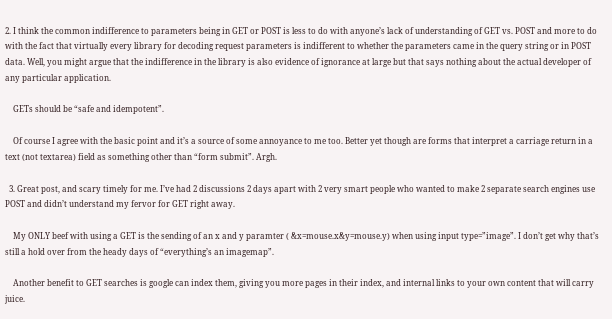2. I think the common indifference to parameters being in GET or POST is less to do with anyone’s lack of understanding of GET vs. POST and more to do with the fact that virtually every library for decoding request parameters is indifferent to whether the parameters came in the query string or in POST data. Well, you might argue that the indifference in the library is also evidence of ignorance at large but that says nothing about the actual developer of any particular application.

    GETs should be “safe and idempotent”.

    Of course I agree with the basic point and it’s a source of some annoyance to me too. Better yet though are forms that interpret a carriage return in a text (not textarea) field as something other than “form submit”. Argh.

  3. Great post, and scary timely for me. I’ve had 2 discussions 2 days apart with 2 very smart people who wanted to make 2 separate search engines use POST and didn’t understand my fervor for GET right away.

    My ONLY beef with using a GET is the sending of an x and y paramter ( &x=mouse.x&y=mouse.y) when using input type=”image”. I don’t get why that’s still a hold over from the heady days of “everything’s an imagemap”.

    Another benefit to GET searches is google can index them, giving you more pages in their index, and internal links to your own content that will carry juice.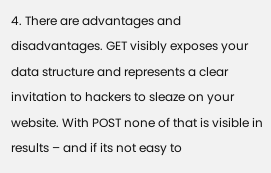4. There are advantages and disadvantages. GET visibly exposes your data structure and represents a clear invitation to hackers to sleaze on your website. With POST none of that is visible in results – and if its not easy to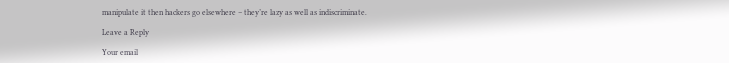manipulate it then hackers go elsewhere – they’re lazy as well as indiscriminate.

Leave a Reply

Your email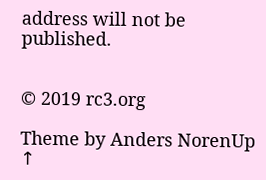address will not be published.


© 2019 rc3.org

Theme by Anders NorenUp ↑